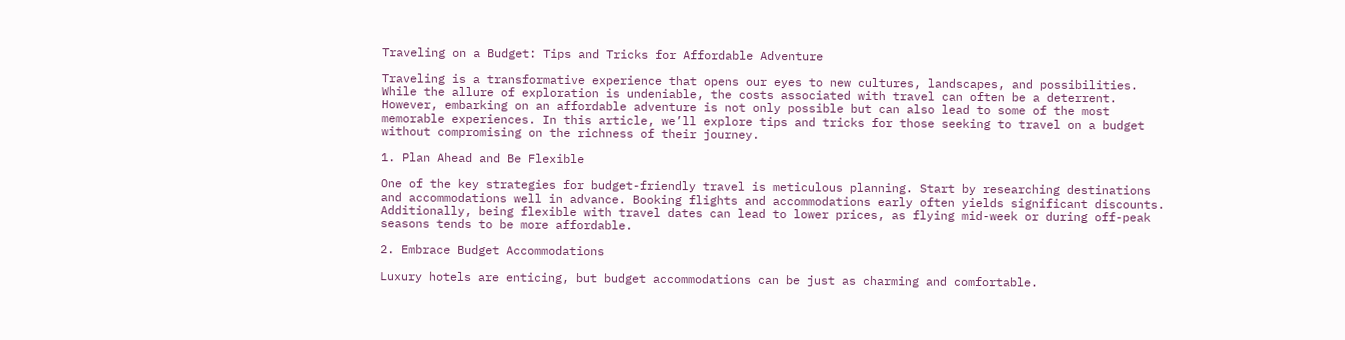Traveling on a Budget: Tips and Tricks for Affordable Adventure

Traveling is a transformative experience that opens our eyes to new cultures, landscapes, and possibilities. While the allure of exploration is undeniable, the costs associated with travel can often be a deterrent. However, embarking on an affordable adventure is not only possible but can also lead to some of the most memorable experiences. In this article, we’ll explore tips and tricks for those seeking to travel on a budget without compromising on the richness of their journey.

1. Plan Ahead and Be Flexible

One of the key strategies for budget-friendly travel is meticulous planning. Start by researching destinations and accommodations well in advance. Booking flights and accommodations early often yields significant discounts. Additionally, being flexible with travel dates can lead to lower prices, as flying mid-week or during off-peak seasons tends to be more affordable.

2. Embrace Budget Accommodations

Luxury hotels are enticing, but budget accommodations can be just as charming and comfortable.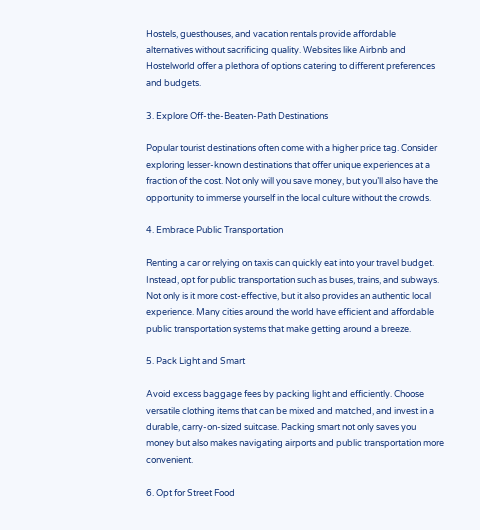Hostels, guesthouses, and vacation rentals provide affordable alternatives without sacrificing quality. Websites like Airbnb and Hostelworld offer a plethora of options catering to different preferences and budgets.

3. Explore Off-the-Beaten-Path Destinations

Popular tourist destinations often come with a higher price tag. Consider exploring lesser-known destinations that offer unique experiences at a fraction of the cost. Not only will you save money, but you’ll also have the opportunity to immerse yourself in the local culture without the crowds.

4. Embrace Public Transportation

Renting a car or relying on taxis can quickly eat into your travel budget. Instead, opt for public transportation such as buses, trains, and subways. Not only is it more cost-effective, but it also provides an authentic local experience. Many cities around the world have efficient and affordable public transportation systems that make getting around a breeze.

5. Pack Light and Smart

Avoid excess baggage fees by packing light and efficiently. Choose versatile clothing items that can be mixed and matched, and invest in a durable, carry-on-sized suitcase. Packing smart not only saves you money but also makes navigating airports and public transportation more convenient.

6. Opt for Street Food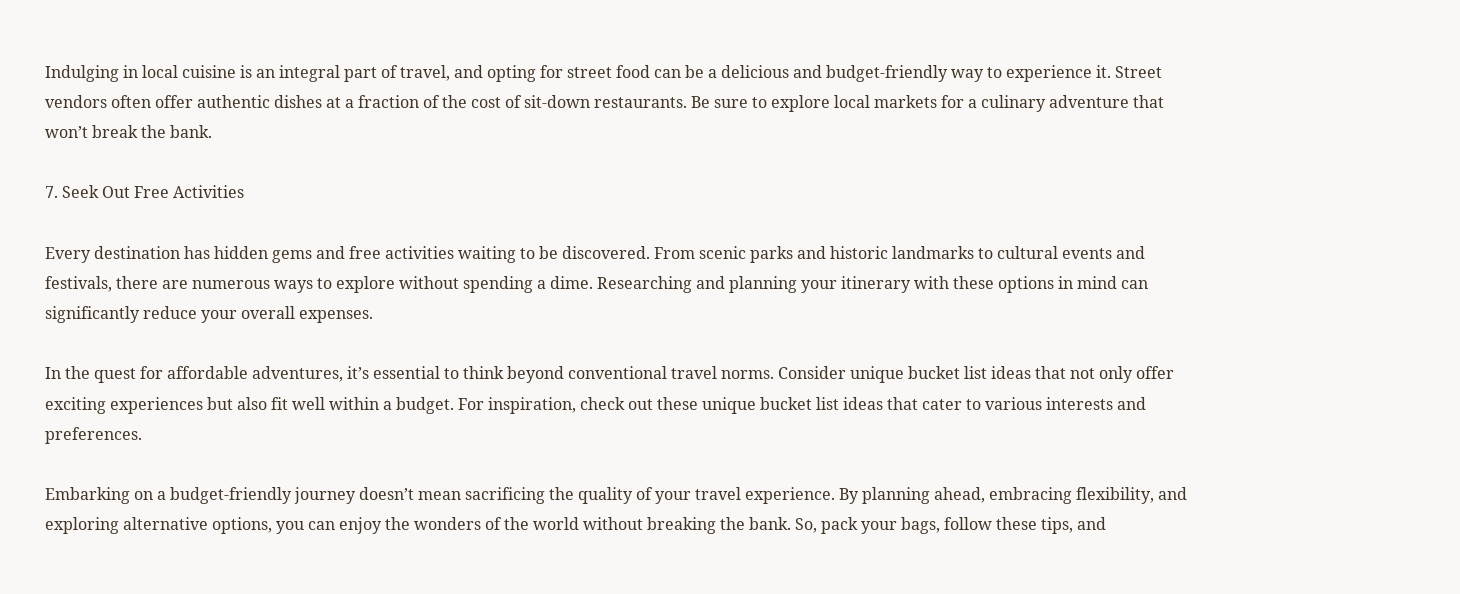Indulging in local cuisine is an integral part of travel, and opting for street food can be a delicious and budget-friendly way to experience it. Street vendors often offer authentic dishes at a fraction of the cost of sit-down restaurants. Be sure to explore local markets for a culinary adventure that won’t break the bank.

7. Seek Out Free Activities

Every destination has hidden gems and free activities waiting to be discovered. From scenic parks and historic landmarks to cultural events and festivals, there are numerous ways to explore without spending a dime. Researching and planning your itinerary with these options in mind can significantly reduce your overall expenses.

In the quest for affordable adventures, it’s essential to think beyond conventional travel norms. Consider unique bucket list ideas that not only offer exciting experiences but also fit well within a budget. For inspiration, check out these unique bucket list ideas that cater to various interests and preferences.

Embarking on a budget-friendly journey doesn’t mean sacrificing the quality of your travel experience. By planning ahead, embracing flexibility, and exploring alternative options, you can enjoy the wonders of the world without breaking the bank. So, pack your bags, follow these tips, and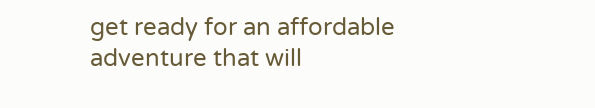get ready for an affordable adventure that will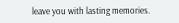leave you with lasting memories.